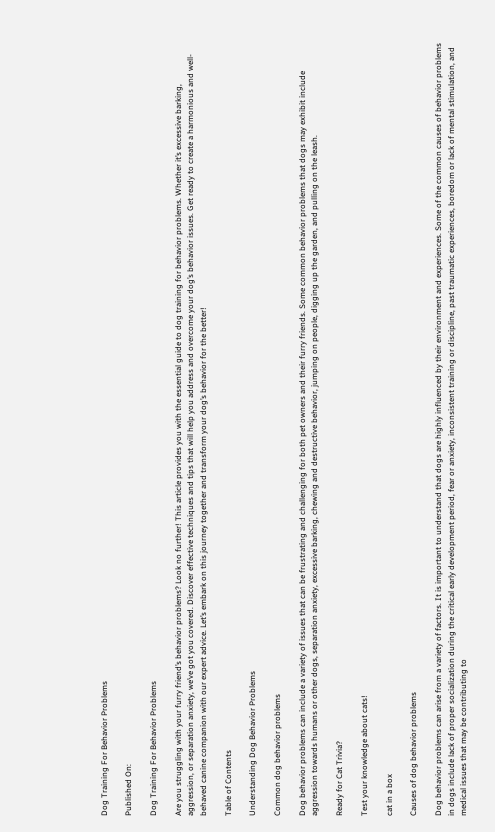Dog Training For Behavior Problems

Published On:

Dog Training For Behavior Problems

Are you struggling with your furry friend’s behavior problems? Look no further! This article provides you with the essential guide to dog training for behavior problems. Whether it’s excessive barking, aggression, or separation anxiety, we’ve got you covered. Discover effective techniques and tips that will help you address and overcome your dog’s behavior issues. Get ready to create a harmonious and well-behaved canine companion with our expert advice. Let’s embark on this journey together and transform your dog’s behavior for the better!

Table of Contents

Understanding Dog Behavior Problems

Common dog behavior problems

Dog behavior problems can include a variety of issues that can be frustrating and challenging for both pet owners and their furry friends. Some common behavior problems that dogs may exhibit include aggression towards humans or other dogs, separation anxiety, excessive barking, chewing and destructive behavior, jumping on people, digging up the garden, and pulling on the leash.

Ready for Cat Trivia?

Test your knowledge about cats!

cat in a box

Causes of dog behavior problems

Dog behavior problems can arise from a variety of factors. It is important to understand that dogs are highly influenced by their environment and experiences. Some of the common causes of behavior problems in dogs include lack of proper socialization during the critical early development period, fear or anxiety, inconsistent training or discipline, past traumatic experiences, boredom or lack of mental stimulation, and medical issues that may be contributing to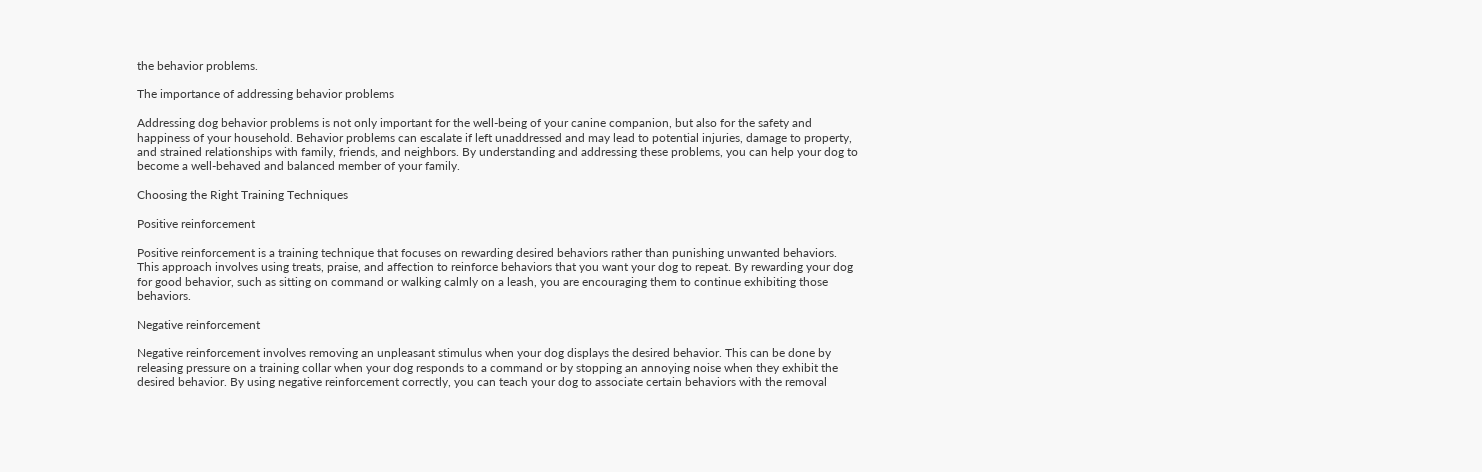the behavior problems.

The importance of addressing behavior problems

Addressing dog behavior problems is not only important for the well-being of your canine companion, but also for the safety and happiness of your household. Behavior problems can escalate if left unaddressed and may lead to potential injuries, damage to property, and strained relationships with family, friends, and neighbors. By understanding and addressing these problems, you can help your dog to become a well-behaved and balanced member of your family.

Choosing the Right Training Techniques

Positive reinforcement

Positive reinforcement is a training technique that focuses on rewarding desired behaviors rather than punishing unwanted behaviors. This approach involves using treats, praise, and affection to reinforce behaviors that you want your dog to repeat. By rewarding your dog for good behavior, such as sitting on command or walking calmly on a leash, you are encouraging them to continue exhibiting those behaviors.

Negative reinforcement

Negative reinforcement involves removing an unpleasant stimulus when your dog displays the desired behavior. This can be done by releasing pressure on a training collar when your dog responds to a command or by stopping an annoying noise when they exhibit the desired behavior. By using negative reinforcement correctly, you can teach your dog to associate certain behaviors with the removal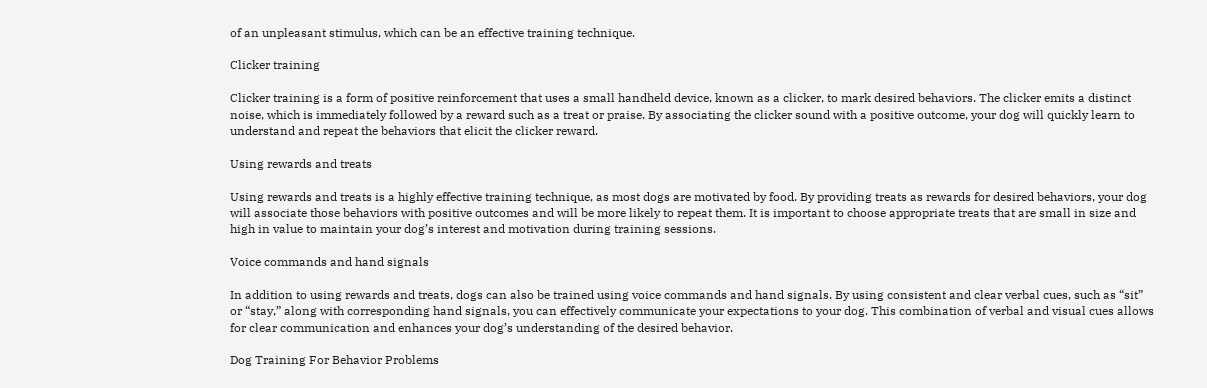of an unpleasant stimulus, which can be an effective training technique.

Clicker training

Clicker training is a form of positive reinforcement that uses a small handheld device, known as a clicker, to mark desired behaviors. The clicker emits a distinct noise, which is immediately followed by a reward such as a treat or praise. By associating the clicker sound with a positive outcome, your dog will quickly learn to understand and repeat the behaviors that elicit the clicker reward.

Using rewards and treats

Using rewards and treats is a highly effective training technique, as most dogs are motivated by food. By providing treats as rewards for desired behaviors, your dog will associate those behaviors with positive outcomes and will be more likely to repeat them. It is important to choose appropriate treats that are small in size and high in value to maintain your dog’s interest and motivation during training sessions.

Voice commands and hand signals

In addition to using rewards and treats, dogs can also be trained using voice commands and hand signals. By using consistent and clear verbal cues, such as “sit” or “stay,” along with corresponding hand signals, you can effectively communicate your expectations to your dog. This combination of verbal and visual cues allows for clear communication and enhances your dog’s understanding of the desired behavior.

Dog Training For Behavior Problems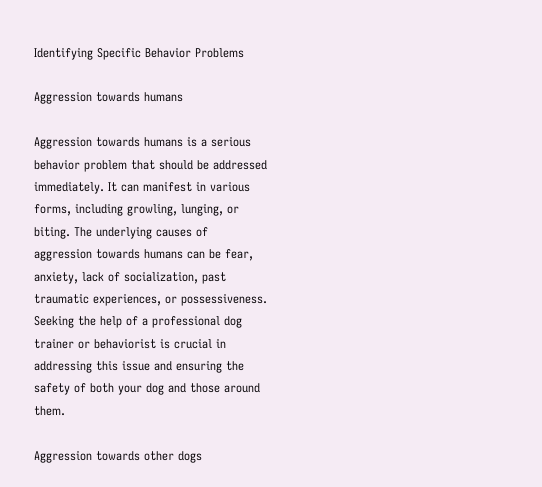Identifying Specific Behavior Problems

Aggression towards humans

Aggression towards humans is a serious behavior problem that should be addressed immediately. It can manifest in various forms, including growling, lunging, or biting. The underlying causes of aggression towards humans can be fear, anxiety, lack of socialization, past traumatic experiences, or possessiveness. Seeking the help of a professional dog trainer or behaviorist is crucial in addressing this issue and ensuring the safety of both your dog and those around them.

Aggression towards other dogs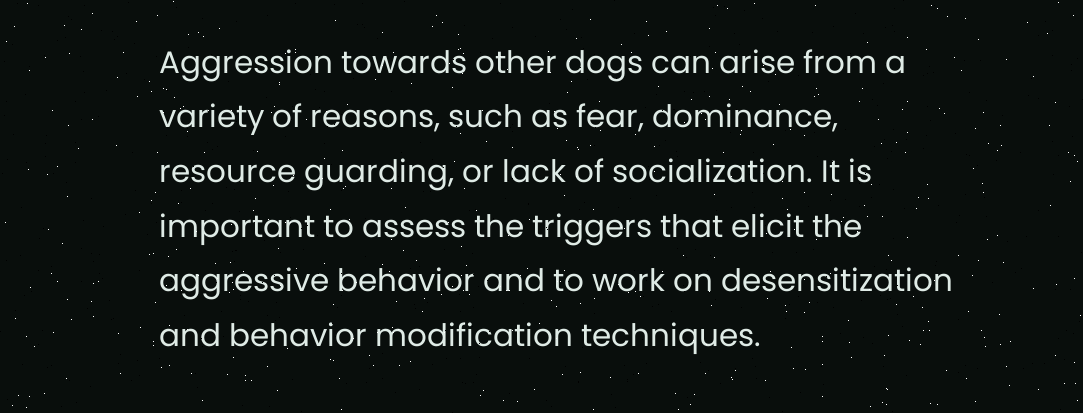Aggression towards other dogs can arise from a variety of reasons, such as fear, dominance, resource guarding, or lack of socialization. It is important to assess the triggers that elicit the aggressive behavior and to work on desensitization and behavior modification techniques.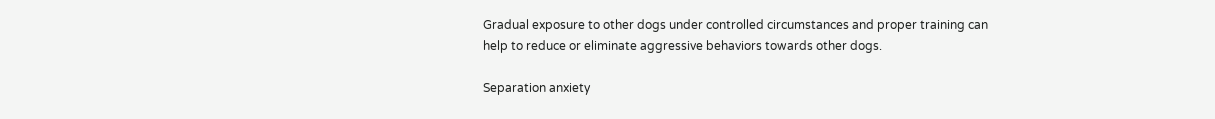Gradual exposure to other dogs under controlled circumstances and proper training can help to reduce or eliminate aggressive behaviors towards other dogs.

Separation anxiety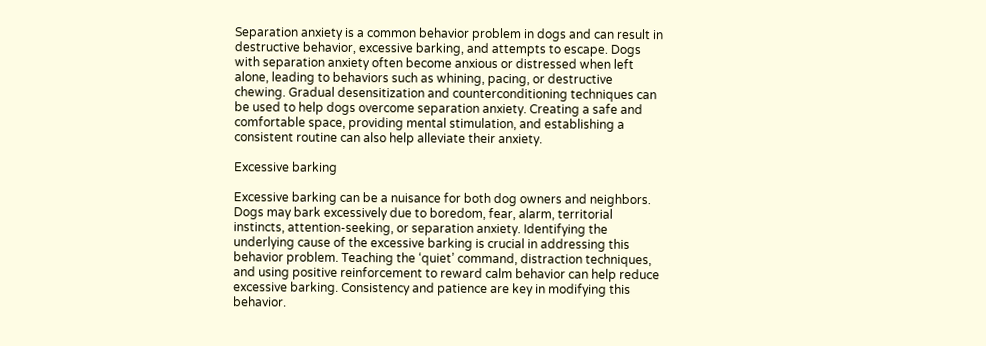Separation anxiety is a common behavior problem in dogs and can result in destructive behavior, excessive barking, and attempts to escape. Dogs with separation anxiety often become anxious or distressed when left alone, leading to behaviors such as whining, pacing, or destructive chewing. Gradual desensitization and counterconditioning techniques can be used to help dogs overcome separation anxiety. Creating a safe and comfortable space, providing mental stimulation, and establishing a consistent routine can also help alleviate their anxiety.

Excessive barking

Excessive barking can be a nuisance for both dog owners and neighbors. Dogs may bark excessively due to boredom, fear, alarm, territorial instincts, attention-seeking, or separation anxiety. Identifying the underlying cause of the excessive barking is crucial in addressing this behavior problem. Teaching the ‘quiet’ command, distraction techniques, and using positive reinforcement to reward calm behavior can help reduce excessive barking. Consistency and patience are key in modifying this behavior.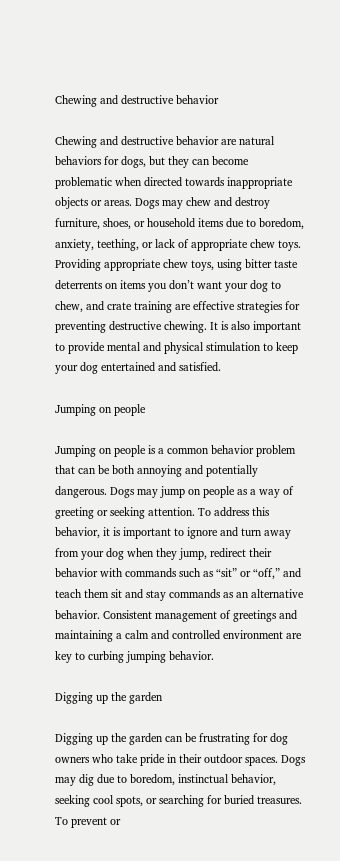Chewing and destructive behavior

Chewing and destructive behavior are natural behaviors for dogs, but they can become problematic when directed towards inappropriate objects or areas. Dogs may chew and destroy furniture, shoes, or household items due to boredom, anxiety, teething, or lack of appropriate chew toys. Providing appropriate chew toys, using bitter taste deterrents on items you don’t want your dog to chew, and crate training are effective strategies for preventing destructive chewing. It is also important to provide mental and physical stimulation to keep your dog entertained and satisfied.

Jumping on people

Jumping on people is a common behavior problem that can be both annoying and potentially dangerous. Dogs may jump on people as a way of greeting or seeking attention. To address this behavior, it is important to ignore and turn away from your dog when they jump, redirect their behavior with commands such as “sit” or “off,” and teach them sit and stay commands as an alternative behavior. Consistent management of greetings and maintaining a calm and controlled environment are key to curbing jumping behavior.

Digging up the garden

Digging up the garden can be frustrating for dog owners who take pride in their outdoor spaces. Dogs may dig due to boredom, instinctual behavior, seeking cool spots, or searching for buried treasures. To prevent or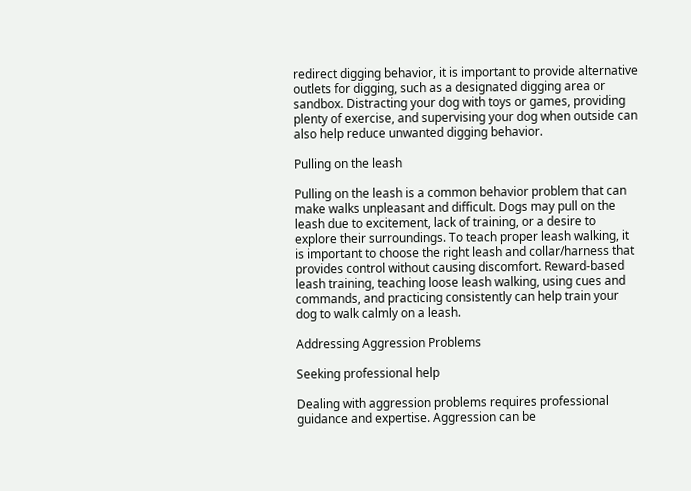redirect digging behavior, it is important to provide alternative outlets for digging, such as a designated digging area or sandbox. Distracting your dog with toys or games, providing plenty of exercise, and supervising your dog when outside can also help reduce unwanted digging behavior.

Pulling on the leash

Pulling on the leash is a common behavior problem that can make walks unpleasant and difficult. Dogs may pull on the leash due to excitement, lack of training, or a desire to explore their surroundings. To teach proper leash walking, it is important to choose the right leash and collar/harness that provides control without causing discomfort. Reward-based leash training, teaching loose leash walking, using cues and commands, and practicing consistently can help train your dog to walk calmly on a leash.

Addressing Aggression Problems

Seeking professional help

Dealing with aggression problems requires professional guidance and expertise. Aggression can be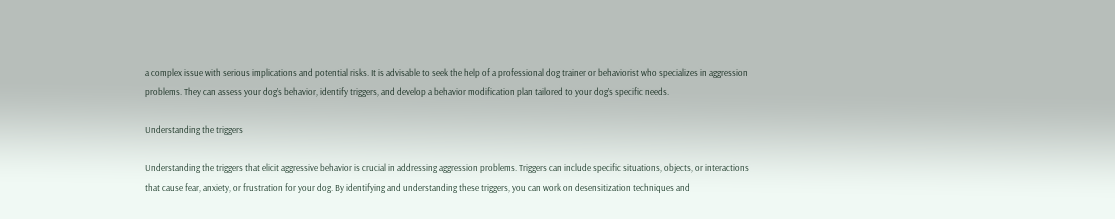a complex issue with serious implications and potential risks. It is advisable to seek the help of a professional dog trainer or behaviorist who specializes in aggression problems. They can assess your dog’s behavior, identify triggers, and develop a behavior modification plan tailored to your dog’s specific needs.

Understanding the triggers

Understanding the triggers that elicit aggressive behavior is crucial in addressing aggression problems. Triggers can include specific situations, objects, or interactions that cause fear, anxiety, or frustration for your dog. By identifying and understanding these triggers, you can work on desensitization techniques and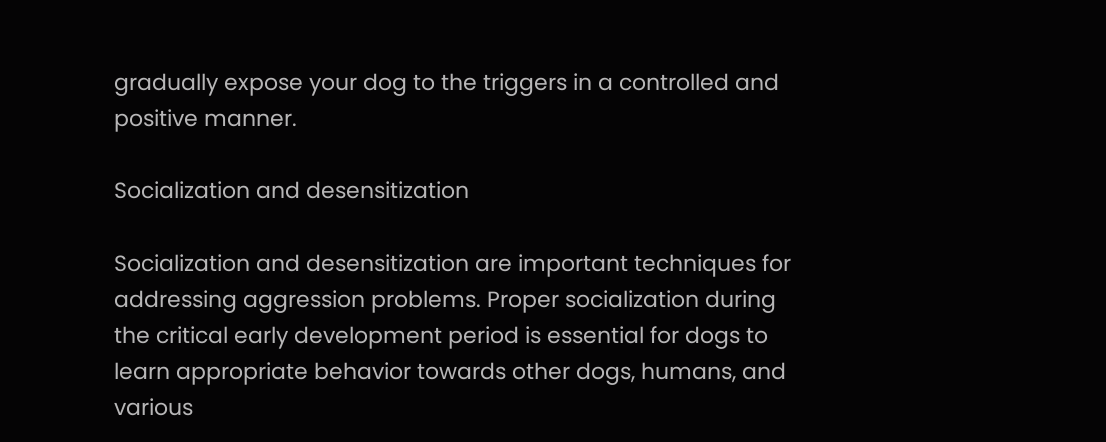gradually expose your dog to the triggers in a controlled and positive manner.

Socialization and desensitization

Socialization and desensitization are important techniques for addressing aggression problems. Proper socialization during the critical early development period is essential for dogs to learn appropriate behavior towards other dogs, humans, and various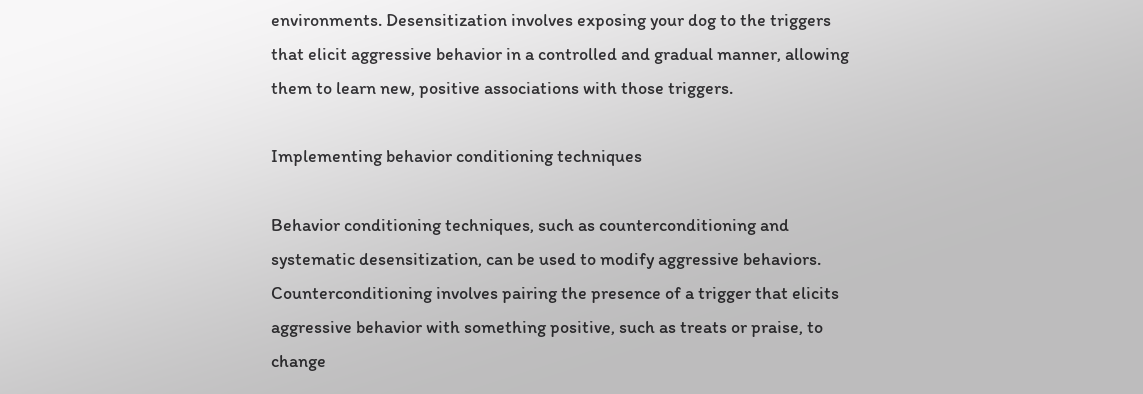environments. Desensitization involves exposing your dog to the triggers that elicit aggressive behavior in a controlled and gradual manner, allowing them to learn new, positive associations with those triggers.

Implementing behavior conditioning techniques

Behavior conditioning techniques, such as counterconditioning and systematic desensitization, can be used to modify aggressive behaviors. Counterconditioning involves pairing the presence of a trigger that elicits aggressive behavior with something positive, such as treats or praise, to change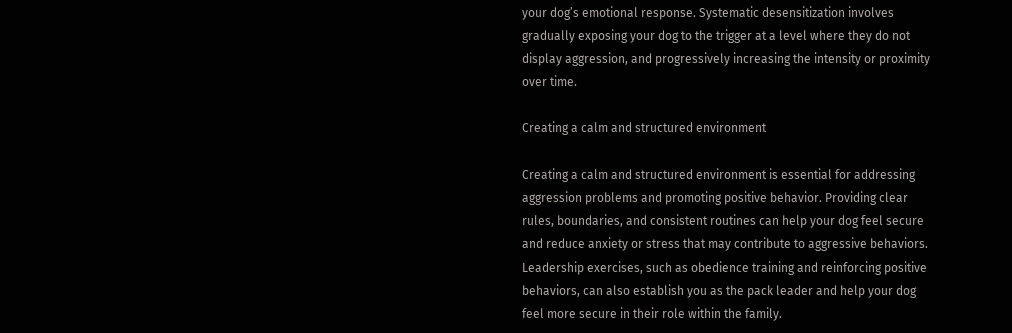your dog’s emotional response. Systematic desensitization involves gradually exposing your dog to the trigger at a level where they do not display aggression, and progressively increasing the intensity or proximity over time.

Creating a calm and structured environment

Creating a calm and structured environment is essential for addressing aggression problems and promoting positive behavior. Providing clear rules, boundaries, and consistent routines can help your dog feel secure and reduce anxiety or stress that may contribute to aggressive behaviors. Leadership exercises, such as obedience training and reinforcing positive behaviors, can also establish you as the pack leader and help your dog feel more secure in their role within the family.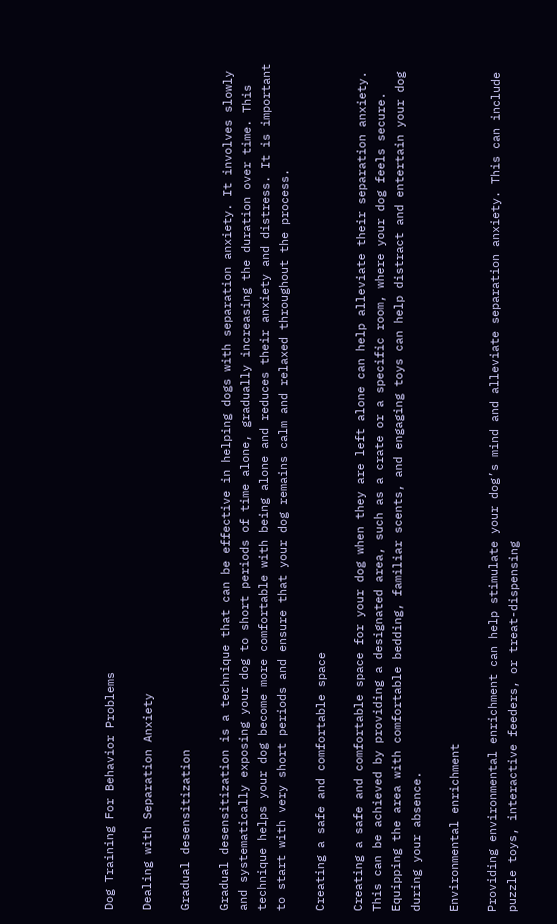Dog Training For Behavior Problems

Dealing with Separation Anxiety

Gradual desensitization

Gradual desensitization is a technique that can be effective in helping dogs with separation anxiety. It involves slowly and systematically exposing your dog to short periods of time alone, gradually increasing the duration over time. This technique helps your dog become more comfortable with being alone and reduces their anxiety and distress. It is important to start with very short periods and ensure that your dog remains calm and relaxed throughout the process.

Creating a safe and comfortable space

Creating a safe and comfortable space for your dog when they are left alone can help alleviate their separation anxiety. This can be achieved by providing a designated area, such as a crate or a specific room, where your dog feels secure. Equipping the area with comfortable bedding, familiar scents, and engaging toys can help distract and entertain your dog during your absence.

Environmental enrichment

Providing environmental enrichment can help stimulate your dog’s mind and alleviate separation anxiety. This can include puzzle toys, interactive feeders, or treat-dispensing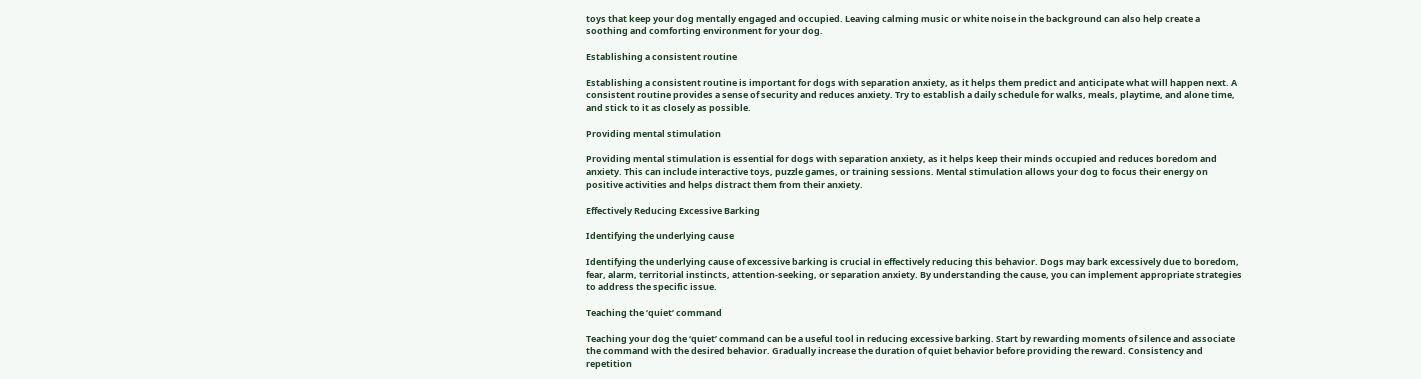toys that keep your dog mentally engaged and occupied. Leaving calming music or white noise in the background can also help create a soothing and comforting environment for your dog.

Establishing a consistent routine

Establishing a consistent routine is important for dogs with separation anxiety, as it helps them predict and anticipate what will happen next. A consistent routine provides a sense of security and reduces anxiety. Try to establish a daily schedule for walks, meals, playtime, and alone time, and stick to it as closely as possible.

Providing mental stimulation

Providing mental stimulation is essential for dogs with separation anxiety, as it helps keep their minds occupied and reduces boredom and anxiety. This can include interactive toys, puzzle games, or training sessions. Mental stimulation allows your dog to focus their energy on positive activities and helps distract them from their anxiety.

Effectively Reducing Excessive Barking

Identifying the underlying cause

Identifying the underlying cause of excessive barking is crucial in effectively reducing this behavior. Dogs may bark excessively due to boredom, fear, alarm, territorial instincts, attention-seeking, or separation anxiety. By understanding the cause, you can implement appropriate strategies to address the specific issue.

Teaching the ‘quiet’ command

Teaching your dog the ‘quiet’ command can be a useful tool in reducing excessive barking. Start by rewarding moments of silence and associate the command with the desired behavior. Gradually increase the duration of quiet behavior before providing the reward. Consistency and repetition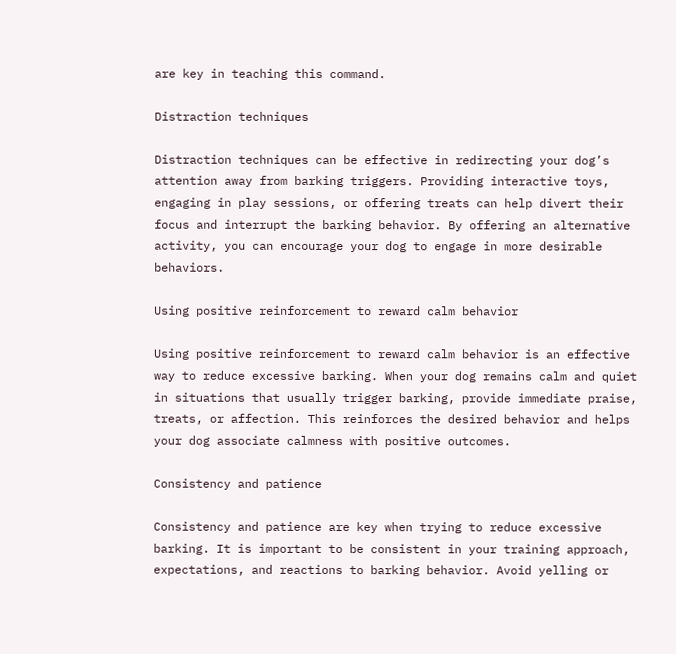are key in teaching this command.

Distraction techniques

Distraction techniques can be effective in redirecting your dog’s attention away from barking triggers. Providing interactive toys, engaging in play sessions, or offering treats can help divert their focus and interrupt the barking behavior. By offering an alternative activity, you can encourage your dog to engage in more desirable behaviors.

Using positive reinforcement to reward calm behavior

Using positive reinforcement to reward calm behavior is an effective way to reduce excessive barking. When your dog remains calm and quiet in situations that usually trigger barking, provide immediate praise, treats, or affection. This reinforces the desired behavior and helps your dog associate calmness with positive outcomes.

Consistency and patience

Consistency and patience are key when trying to reduce excessive barking. It is important to be consistent in your training approach, expectations, and reactions to barking behavior. Avoid yelling or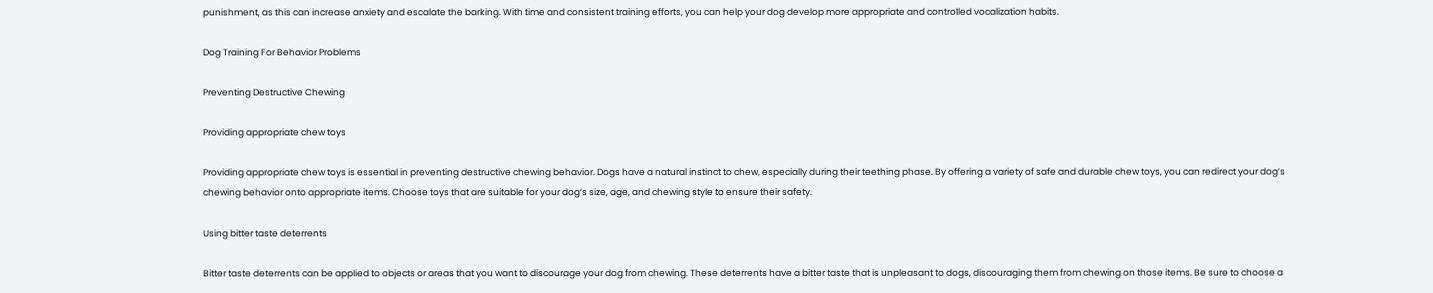punishment, as this can increase anxiety and escalate the barking. With time and consistent training efforts, you can help your dog develop more appropriate and controlled vocalization habits.

Dog Training For Behavior Problems

Preventing Destructive Chewing

Providing appropriate chew toys

Providing appropriate chew toys is essential in preventing destructive chewing behavior. Dogs have a natural instinct to chew, especially during their teething phase. By offering a variety of safe and durable chew toys, you can redirect your dog’s chewing behavior onto appropriate items. Choose toys that are suitable for your dog’s size, age, and chewing style to ensure their safety.

Using bitter taste deterrents

Bitter taste deterrents can be applied to objects or areas that you want to discourage your dog from chewing. These deterrents have a bitter taste that is unpleasant to dogs, discouraging them from chewing on those items. Be sure to choose a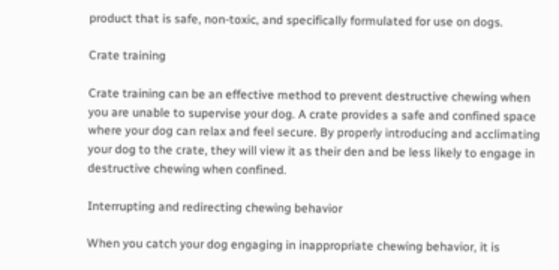product that is safe, non-toxic, and specifically formulated for use on dogs.

Crate training

Crate training can be an effective method to prevent destructive chewing when you are unable to supervise your dog. A crate provides a safe and confined space where your dog can relax and feel secure. By properly introducing and acclimating your dog to the crate, they will view it as their den and be less likely to engage in destructive chewing when confined.

Interrupting and redirecting chewing behavior

When you catch your dog engaging in inappropriate chewing behavior, it is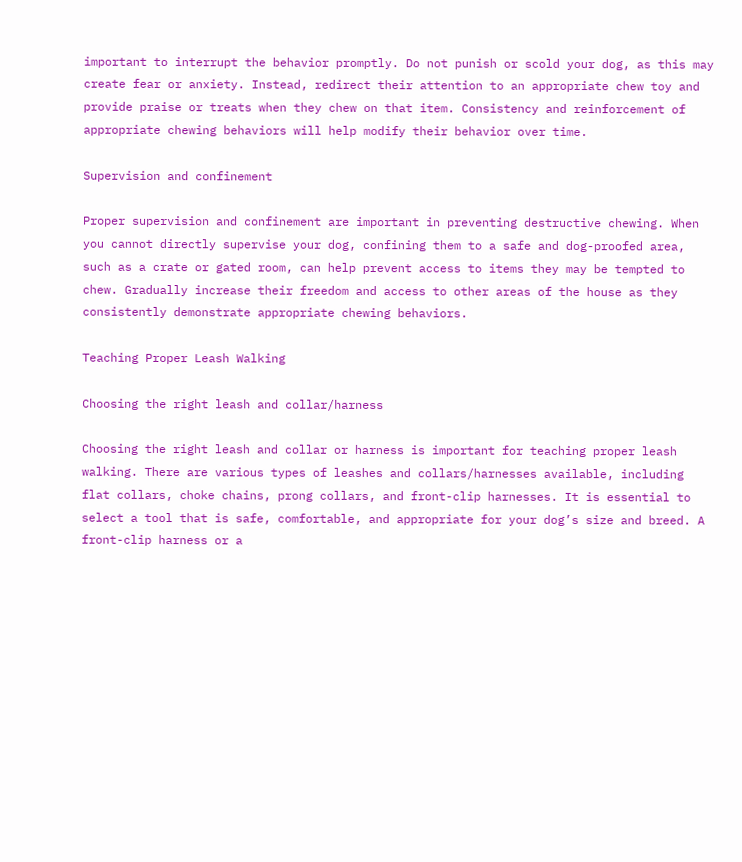important to interrupt the behavior promptly. Do not punish or scold your dog, as this may create fear or anxiety. Instead, redirect their attention to an appropriate chew toy and provide praise or treats when they chew on that item. Consistency and reinforcement of appropriate chewing behaviors will help modify their behavior over time.

Supervision and confinement

Proper supervision and confinement are important in preventing destructive chewing. When you cannot directly supervise your dog, confining them to a safe and dog-proofed area, such as a crate or gated room, can help prevent access to items they may be tempted to chew. Gradually increase their freedom and access to other areas of the house as they consistently demonstrate appropriate chewing behaviors.

Teaching Proper Leash Walking

Choosing the right leash and collar/harness

Choosing the right leash and collar or harness is important for teaching proper leash walking. There are various types of leashes and collars/harnesses available, including flat collars, choke chains, prong collars, and front-clip harnesses. It is essential to select a tool that is safe, comfortable, and appropriate for your dog’s size and breed. A front-clip harness or a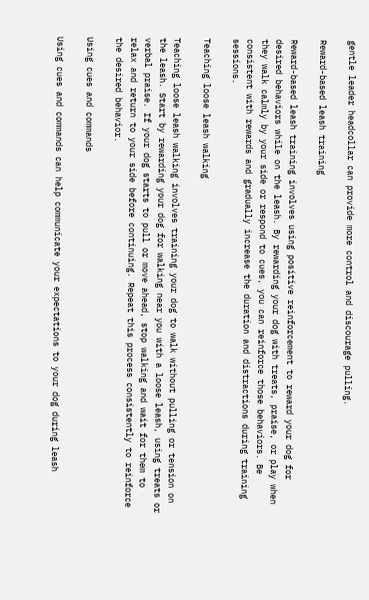gentle leader headcollar can provide more control and discourage pulling.

Reward-based leash training

Reward-based leash training involves using positive reinforcement to reward your dog for desired behaviors while on the leash. By rewarding your dog with treats, praise, or play when they walk calmly by your side or respond to cues, you can reinforce those behaviors. Be consistent with rewards and gradually increase the duration and distractions during training sessions.

Teaching loose leash walking

Teaching loose leash walking involves training your dog to walk without pulling or tension on the leash. Start by rewarding your dog for walking near you with a loose leash, using treats or verbal praise. If your dog starts to pull or move ahead, stop walking and wait for them to relax and return to your side before continuing. Repeat this process consistently to reinforce the desired behavior.

Using cues and commands

Using cues and commands can help communicate your expectations to your dog during leash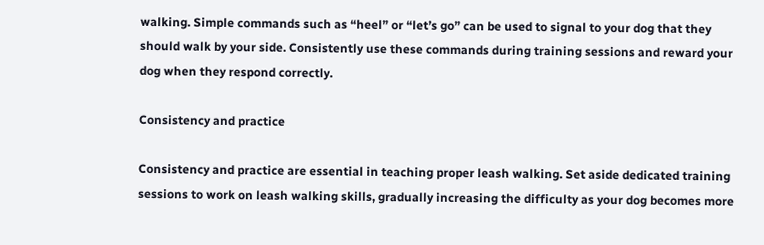walking. Simple commands such as “heel” or “let’s go” can be used to signal to your dog that they should walk by your side. Consistently use these commands during training sessions and reward your dog when they respond correctly.

Consistency and practice

Consistency and practice are essential in teaching proper leash walking. Set aside dedicated training sessions to work on leash walking skills, gradually increasing the difficulty as your dog becomes more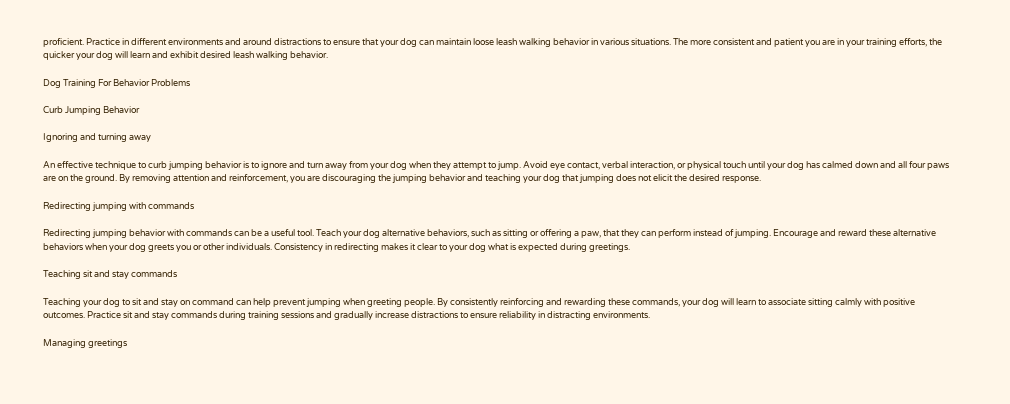proficient. Practice in different environments and around distractions to ensure that your dog can maintain loose leash walking behavior in various situations. The more consistent and patient you are in your training efforts, the quicker your dog will learn and exhibit desired leash walking behavior.

Dog Training For Behavior Problems

Curb Jumping Behavior

Ignoring and turning away

An effective technique to curb jumping behavior is to ignore and turn away from your dog when they attempt to jump. Avoid eye contact, verbal interaction, or physical touch until your dog has calmed down and all four paws are on the ground. By removing attention and reinforcement, you are discouraging the jumping behavior and teaching your dog that jumping does not elicit the desired response.

Redirecting jumping with commands

Redirecting jumping behavior with commands can be a useful tool. Teach your dog alternative behaviors, such as sitting or offering a paw, that they can perform instead of jumping. Encourage and reward these alternative behaviors when your dog greets you or other individuals. Consistency in redirecting makes it clear to your dog what is expected during greetings.

Teaching sit and stay commands

Teaching your dog to sit and stay on command can help prevent jumping when greeting people. By consistently reinforcing and rewarding these commands, your dog will learn to associate sitting calmly with positive outcomes. Practice sit and stay commands during training sessions and gradually increase distractions to ensure reliability in distracting environments.

Managing greetings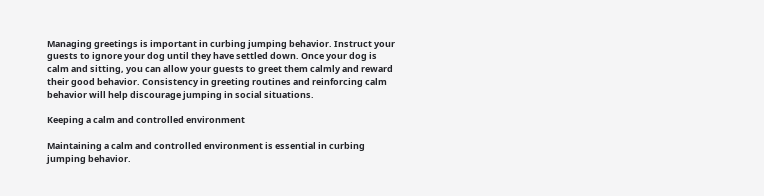Managing greetings is important in curbing jumping behavior. Instruct your guests to ignore your dog until they have settled down. Once your dog is calm and sitting, you can allow your guests to greet them calmly and reward their good behavior. Consistency in greeting routines and reinforcing calm behavior will help discourage jumping in social situations.

Keeping a calm and controlled environment

Maintaining a calm and controlled environment is essential in curbing jumping behavior.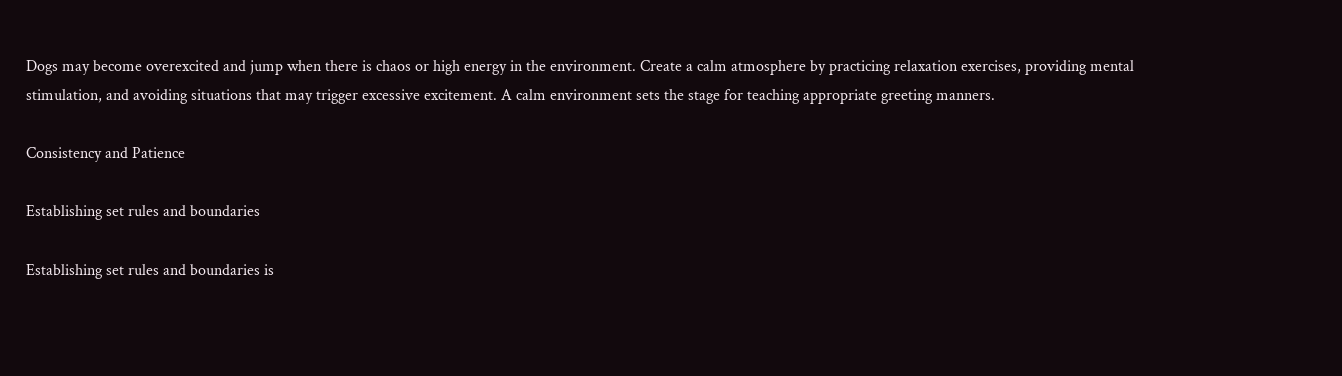Dogs may become overexcited and jump when there is chaos or high energy in the environment. Create a calm atmosphere by practicing relaxation exercises, providing mental stimulation, and avoiding situations that may trigger excessive excitement. A calm environment sets the stage for teaching appropriate greeting manners.

Consistency and Patience

Establishing set rules and boundaries

Establishing set rules and boundaries is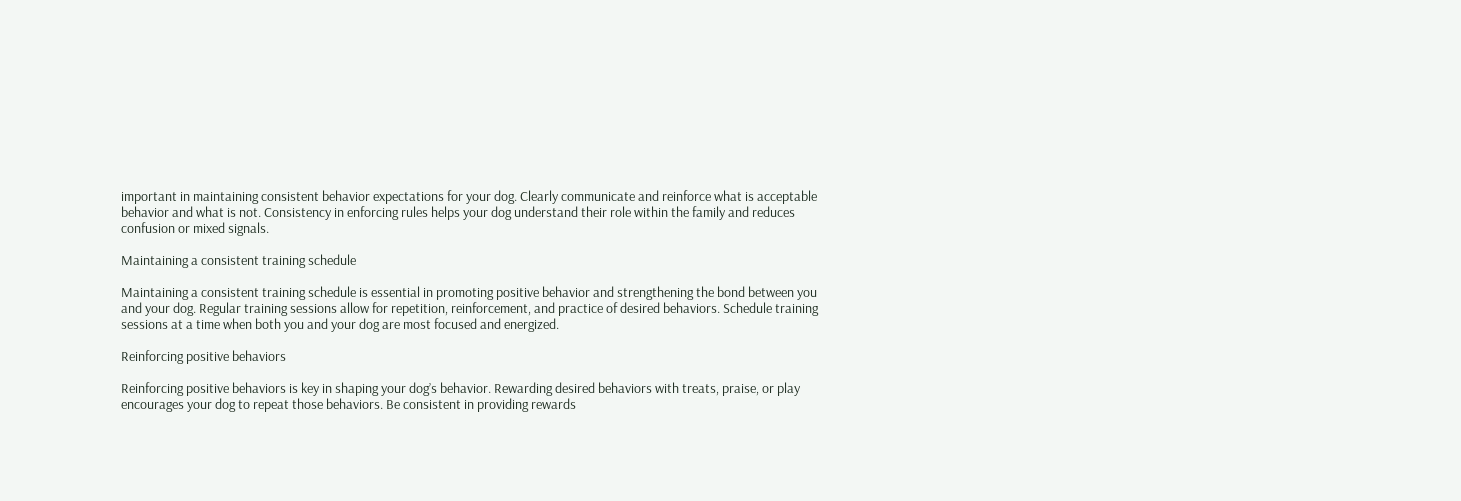important in maintaining consistent behavior expectations for your dog. Clearly communicate and reinforce what is acceptable behavior and what is not. Consistency in enforcing rules helps your dog understand their role within the family and reduces confusion or mixed signals.

Maintaining a consistent training schedule

Maintaining a consistent training schedule is essential in promoting positive behavior and strengthening the bond between you and your dog. Regular training sessions allow for repetition, reinforcement, and practice of desired behaviors. Schedule training sessions at a time when both you and your dog are most focused and energized.

Reinforcing positive behaviors

Reinforcing positive behaviors is key in shaping your dog’s behavior. Rewarding desired behaviors with treats, praise, or play encourages your dog to repeat those behaviors. Be consistent in providing rewards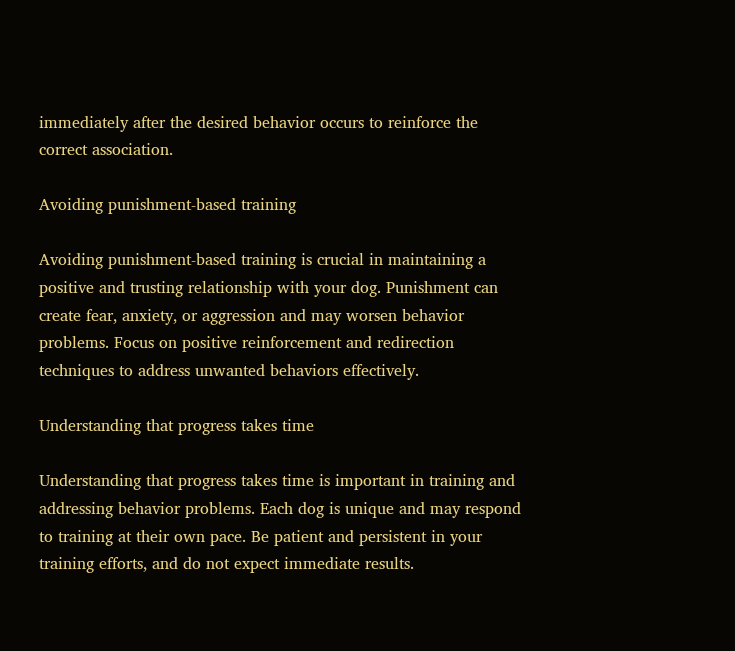immediately after the desired behavior occurs to reinforce the correct association.

Avoiding punishment-based training

Avoiding punishment-based training is crucial in maintaining a positive and trusting relationship with your dog. Punishment can create fear, anxiety, or aggression and may worsen behavior problems. Focus on positive reinforcement and redirection techniques to address unwanted behaviors effectively.

Understanding that progress takes time

Understanding that progress takes time is important in training and addressing behavior problems. Each dog is unique and may respond to training at their own pace. Be patient and persistent in your training efforts, and do not expect immediate results.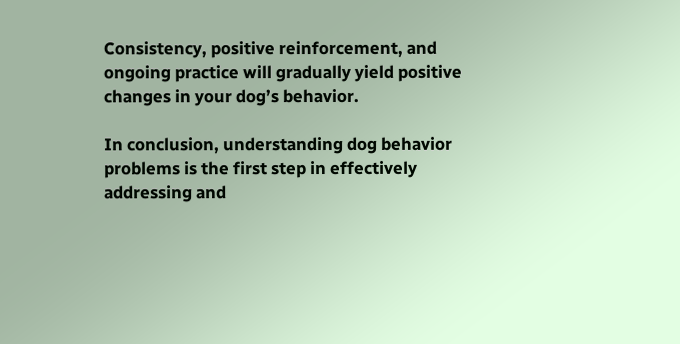Consistency, positive reinforcement, and ongoing practice will gradually yield positive changes in your dog’s behavior.

In conclusion, understanding dog behavior problems is the first step in effectively addressing and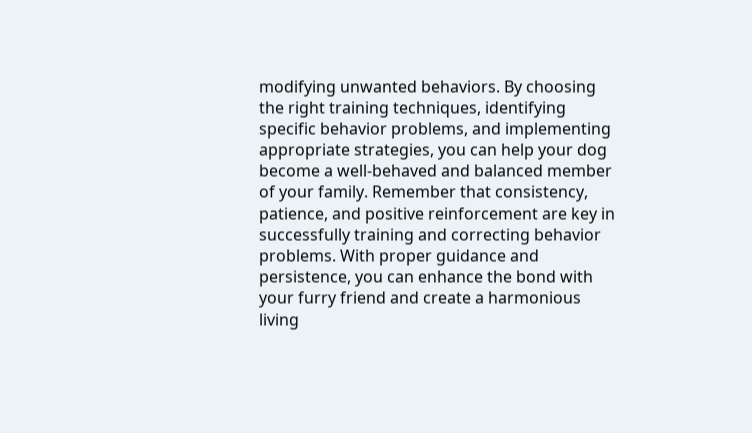modifying unwanted behaviors. By choosing the right training techniques, identifying specific behavior problems, and implementing appropriate strategies, you can help your dog become a well-behaved and balanced member of your family. Remember that consistency, patience, and positive reinforcement are key in successfully training and correcting behavior problems. With proper guidance and persistence, you can enhance the bond with your furry friend and create a harmonious living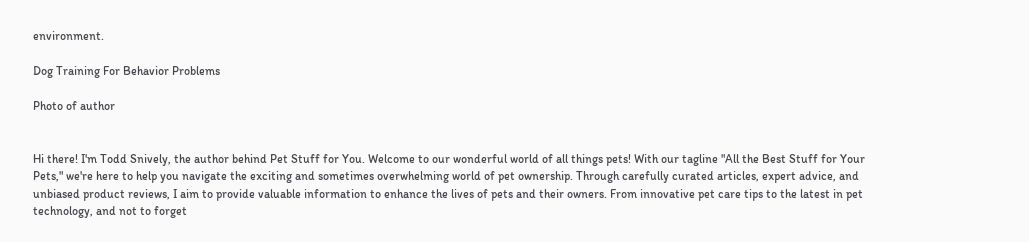environment.

Dog Training For Behavior Problems

Photo of author


Hi there! I'm Todd Snively, the author behind Pet Stuff for You. Welcome to our wonderful world of all things pets! With our tagline "All the Best Stuff for Your Pets," we're here to help you navigate the exciting and sometimes overwhelming world of pet ownership. Through carefully curated articles, expert advice, and unbiased product reviews, I aim to provide valuable information to enhance the lives of pets and their owners. From innovative pet care tips to the latest in pet technology, and not to forget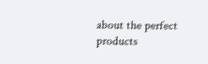about the perfect products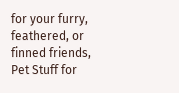for your furry, feathered, or finned friends, Pet Stuff for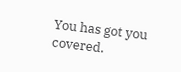You has got you covered.